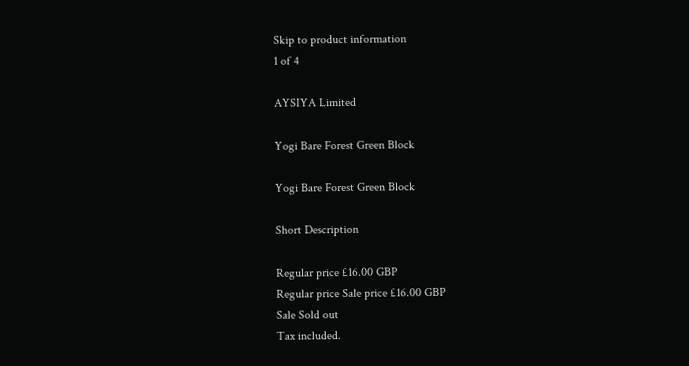Skip to product information
1 of 4

AYSIYA Limited

Yogi Bare Forest Green Block

Yogi Bare Forest Green Block

Short Description

Regular price £16.00 GBP
Regular price Sale price £16.00 GBP
Sale Sold out
Tax included.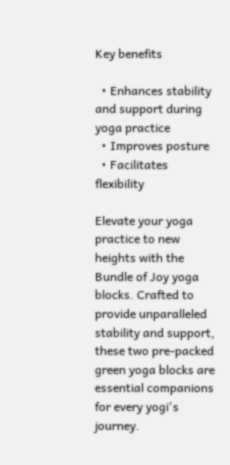Key benefits

  • Enhances stability and support during yoga practice
  • Improves posture
  • Facilitates flexibility

Elevate your yoga practice to new heights with the Bundle of Joy yoga blocks. Crafted to provide unparalleled stability and support, these two pre-packed green yoga blocks are essential companions for every yogi's journey.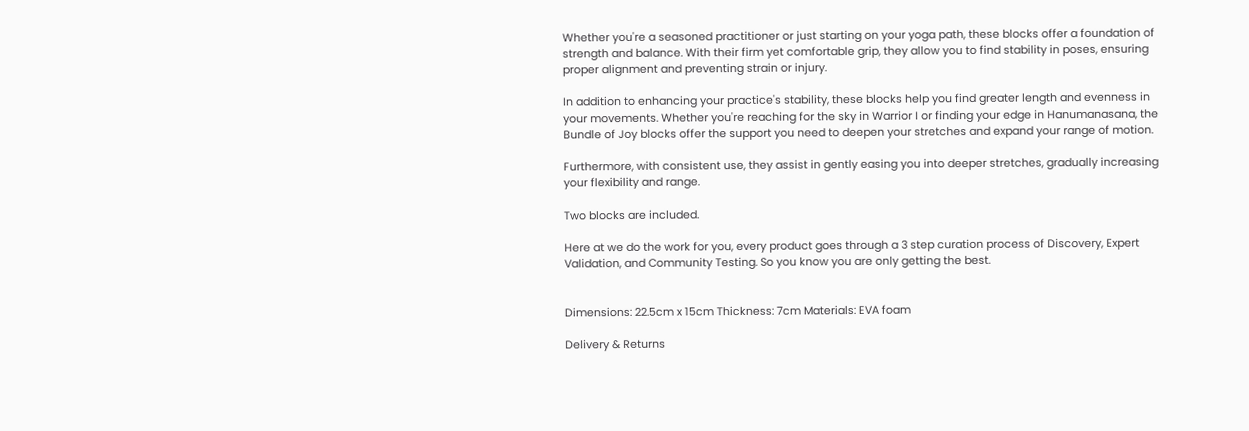Whether you're a seasoned practitioner or just starting on your yoga path, these blocks offer a foundation of strength and balance. With their firm yet comfortable grip, they allow you to find stability in poses, ensuring proper alignment and preventing strain or injury.

In addition to enhancing your practice's stability, these blocks help you find greater length and evenness in your movements. Whether you're reaching for the sky in Warrior I or finding your edge in Hanumanasana, the Bundle of Joy blocks offer the support you need to deepen your stretches and expand your range of motion.

Furthermore, with consistent use, they assist in gently easing you into deeper stretches, gradually increasing your flexibility and range.

Two blocks are included.

Here at we do the work for you, every product goes through a 3 step curation process of Discovery, Expert Validation, and Community Testing. So you know you are only getting the best.


Dimensions: 22.5cm x 15cm Thickness: 7cm Materials: EVA foam

Delivery & Returns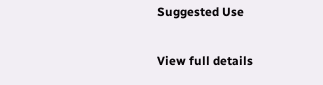Suggested Use

View full details